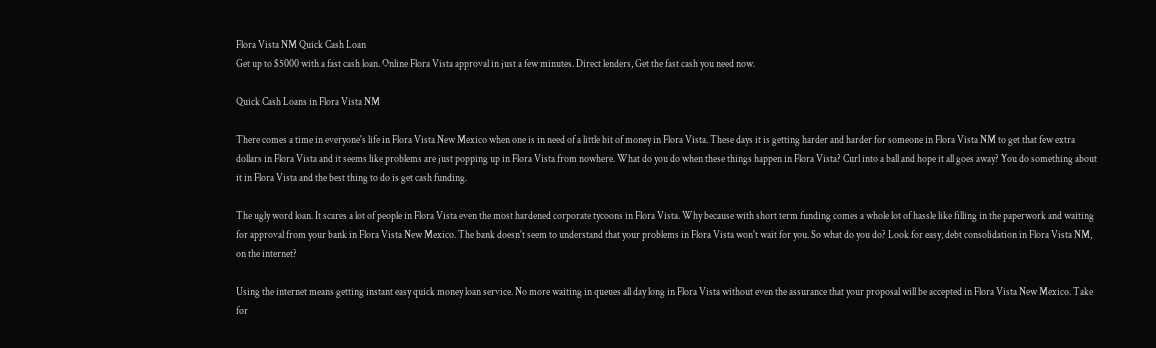Flora Vista NM Quick Cash Loan
Get up to $5000 with a fast cash loan. Online Flora Vista approval in just a few minutes. Direct lenders, Get the fast cash you need now.

Quick Cash Loans in Flora Vista NM

There comes a time in everyone's life in Flora Vista New Mexico when one is in need of a little bit of money in Flora Vista. These days it is getting harder and harder for someone in Flora Vista NM to get that few extra dollars in Flora Vista and it seems like problems are just popping up in Flora Vista from nowhere. What do you do when these things happen in Flora Vista? Curl into a ball and hope it all goes away? You do something about it in Flora Vista and the best thing to do is get cash funding.

The ugly word loan. It scares a lot of people in Flora Vista even the most hardened corporate tycoons in Flora Vista. Why because with short term funding comes a whole lot of hassle like filling in the paperwork and waiting for approval from your bank in Flora Vista New Mexico. The bank doesn't seem to understand that your problems in Flora Vista won't wait for you. So what do you do? Look for easy, debt consolidation in Flora Vista NM, on the internet?

Using the internet means getting instant easy quick money loan service. No more waiting in queues all day long in Flora Vista without even the assurance that your proposal will be accepted in Flora Vista New Mexico. Take for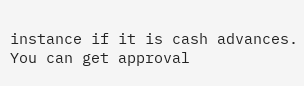instance if it is cash advances. You can get approval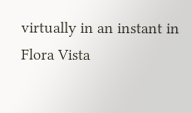virtually in an instant in Flora Vista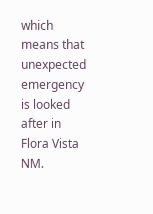which means that unexpected emergency is looked after in Flora Vista NM.